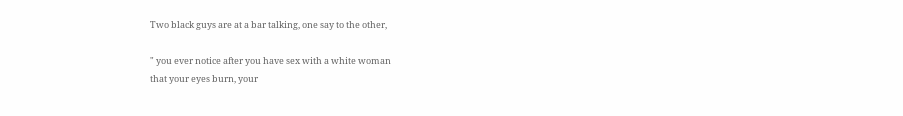Two black guys are at a bar talking, one say to the other,

" you ever notice after you have sex with a white woman
that your eyes burn, your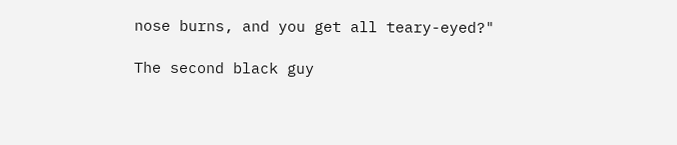nose burns, and you get all teary-eyed?"

The second black guy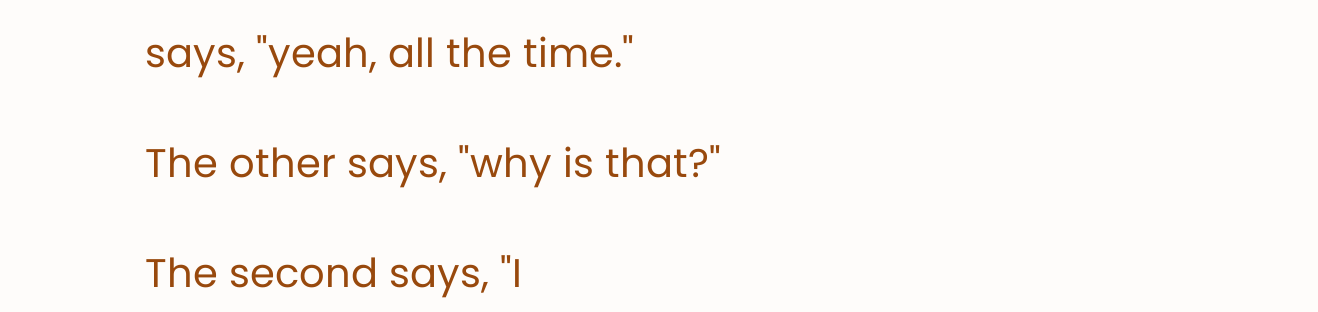says, "yeah, all the time."

The other says, "why is that?"

The second says, "I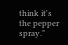think it's the pepper spray."